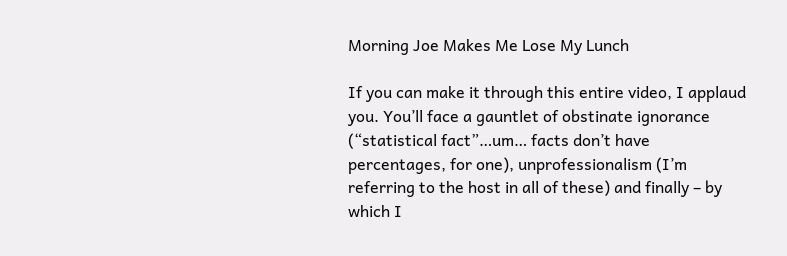Morning Joe Makes Me Lose My Lunch

If you can make it through this entire video, I applaud you. You’ll face a gauntlet of obstinate ignorance (“statistical fact”…um… facts don’t have percentages, for one), unprofessionalism (I’m referring to the host in all of these) and finally – by which I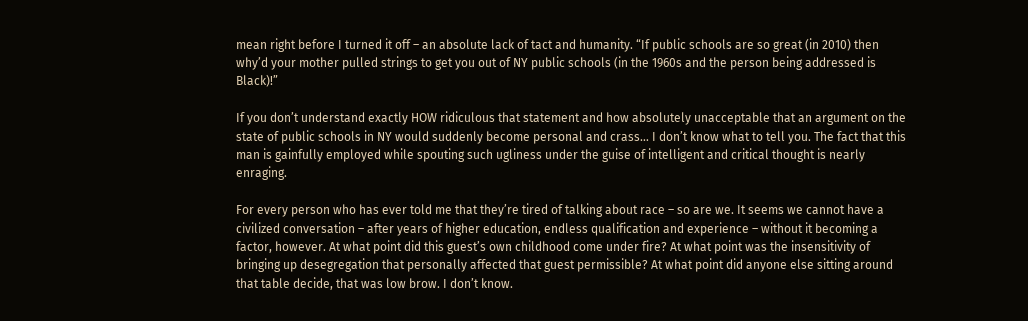mean right before I turned it off – an absolute lack of tact and humanity. “If public schools are so great (in 2010) then why’d your mother pulled strings to get you out of NY public schools (in the 1960s and the person being addressed is Black)!”

If you don’t understand exactly HOW ridiculous that statement and how absolutely unacceptable that an argument on the state of public schools in NY would suddenly become personal and crass… I don’t know what to tell you. The fact that this man is gainfully employed while spouting such ugliness under the guise of intelligent and critical thought is nearly enraging.

For every person who has ever told me that they’re tired of talking about race – so are we. It seems we cannot have a civilized conversation – after years of higher education, endless qualification and experience – without it becoming a factor, however. At what point did this guest’s own childhood come under fire? At what point was the insensitivity of bringing up desegregation that personally affected that guest permissible? At what point did anyone else sitting around that table decide, that was low brow. I don’t know.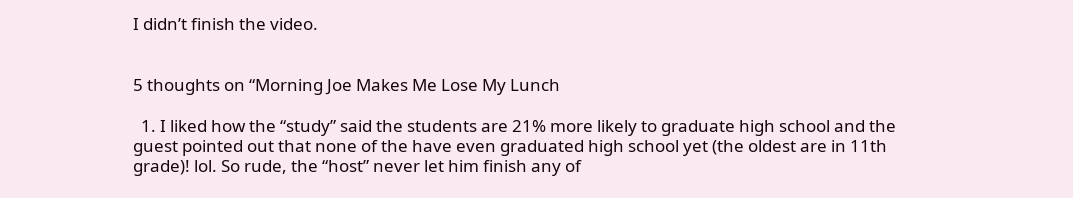I didn’t finish the video.


5 thoughts on “Morning Joe Makes Me Lose My Lunch

  1. I liked how the “study” said the students are 21% more likely to graduate high school and the guest pointed out that none of the have even graduated high school yet (the oldest are in 11th grade)! lol. So rude, the “host” never let him finish any of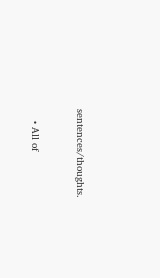sentences/thoughts.


    • All of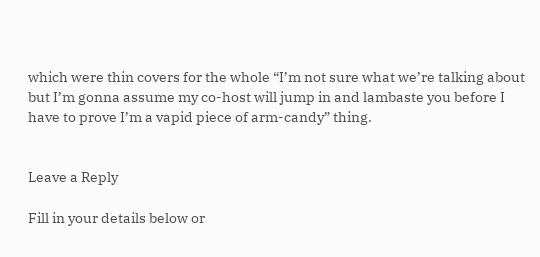which were thin covers for the whole “I’m not sure what we’re talking about but I’m gonna assume my co-host will jump in and lambaste you before I have to prove I’m a vapid piece of arm-candy” thing.


Leave a Reply

Fill in your details below or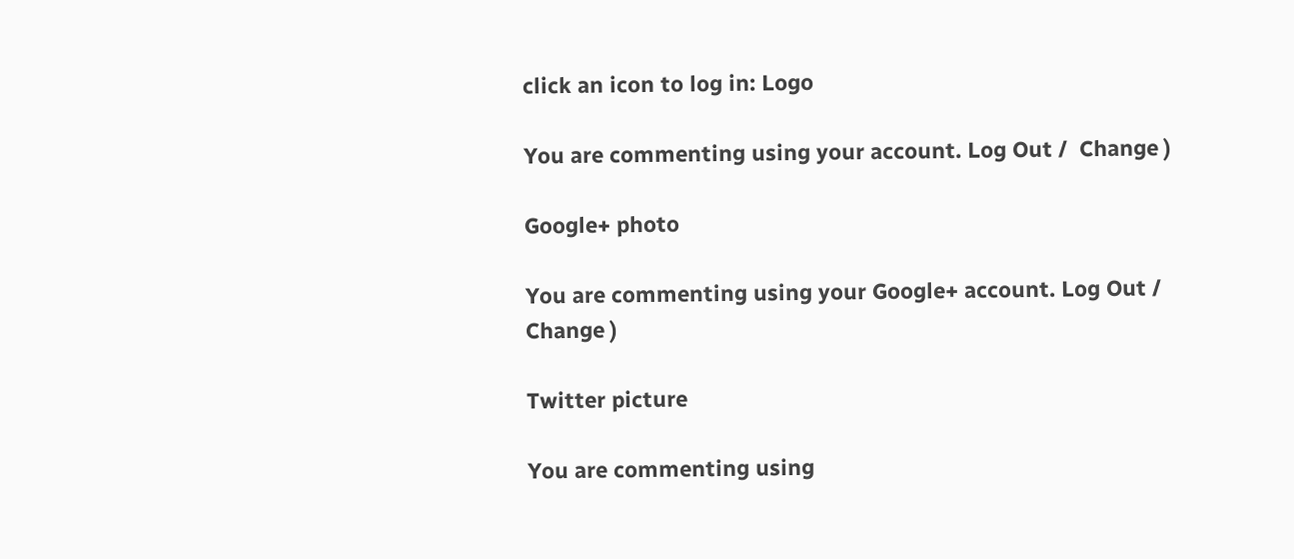click an icon to log in: Logo

You are commenting using your account. Log Out /  Change )

Google+ photo

You are commenting using your Google+ account. Log Out /  Change )

Twitter picture

You are commenting using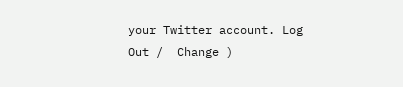your Twitter account. Log Out /  Change )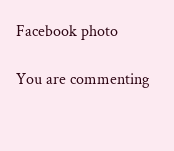Facebook photo

You are commenting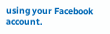using your Facebook account.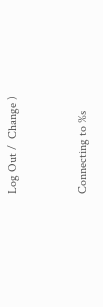Log Out /  Change )


Connecting to %s